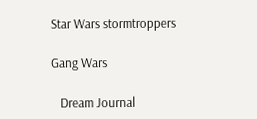Star Wars stormtroppers

Gang Wars

   Dream Journal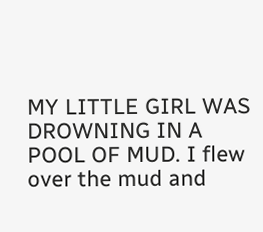MY LITTLE GIRL WAS DROWNING IN A POOL OF MUD. I flew over the mud and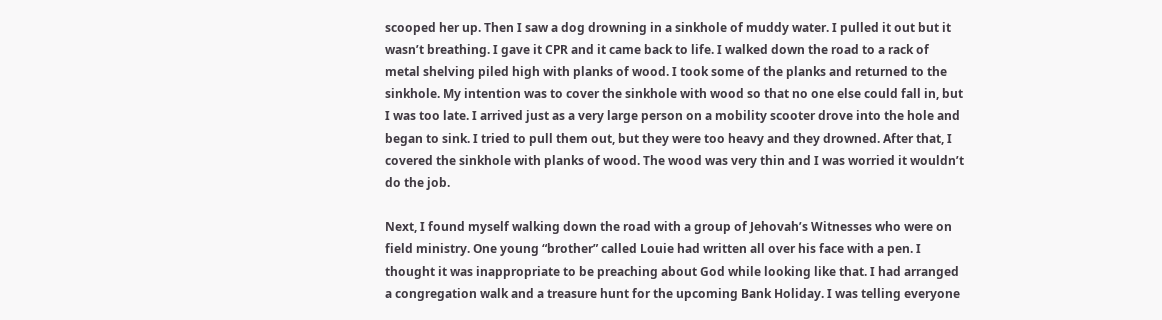scooped her up. Then I saw a dog drowning in a sinkhole of muddy water. I pulled it out but it wasn’t breathing. I gave it CPR and it came back to life. I walked down the road to a rack of metal shelving piled high with planks of wood. I took some of the planks and returned to the sinkhole. My intention was to cover the sinkhole with wood so that no one else could fall in, but I was too late. I arrived just as a very large person on a mobility scooter drove into the hole and began to sink. I tried to pull them out, but they were too heavy and they drowned. After that, I covered the sinkhole with planks of wood. The wood was very thin and I was worried it wouldn’t do the job.

Next, I found myself walking down the road with a group of Jehovah’s Witnesses who were on field ministry. One young “brother” called Louie had written all over his face with a pen. I thought it was inappropriate to be preaching about God while looking like that. I had arranged a congregation walk and a treasure hunt for the upcoming Bank Holiday. I was telling everyone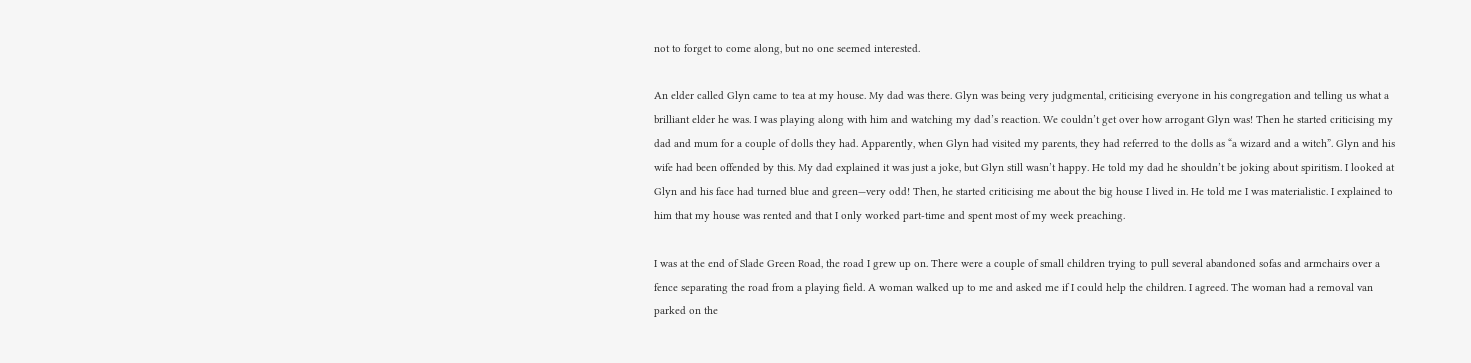not to forget to come along, but no one seemed interested.

An elder called Glyn came to tea at my house. My dad was there. Glyn was being very judgmental, criticising everyone in his congregation and telling us what a brilliant elder he was. I was playing along with him and watching my dad’s reaction. We couldn’t get over how arrogant Glyn was! Then he started criticising my dad and mum for a couple of dolls they had. Apparently, when Glyn had visited my parents, they had referred to the dolls as “a wizard and a witch”. Glyn and his wife had been offended by this. My dad explained it was just a joke, but Glyn still wasn’t happy. He told my dad he shouldn’t be joking about spiritism. I looked at Glyn and his face had turned blue and green—very odd! Then, he started criticising me about the big house I lived in. He told me I was materialistic. I explained to him that my house was rented and that I only worked part-time and spent most of my week preaching.

I was at the end of Slade Green Road, the road I grew up on. There were a couple of small children trying to pull several abandoned sofas and armchairs over a fence separating the road from a playing field. A woman walked up to me and asked me if I could help the children. I agreed. The woman had a removal van parked on the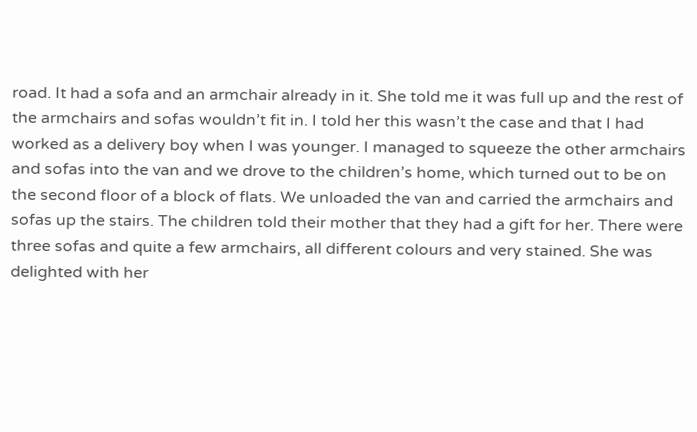road. It had a sofa and an armchair already in it. She told me it was full up and the rest of the armchairs and sofas wouldn’t fit in. I told her this wasn’t the case and that I had worked as a delivery boy when I was younger. I managed to squeeze the other armchairs and sofas into the van and we drove to the children’s home, which turned out to be on the second floor of a block of flats. We unloaded the van and carried the armchairs and sofas up the stairs. The children told their mother that they had a gift for her. There were three sofas and quite a few armchairs, all different colours and very stained. She was delighted with her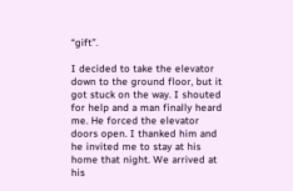“gift”.

I decided to take the elevator down to the ground floor, but it got stuck on the way. I shouted for help and a man finally heard me. He forced the elevator doors open. I thanked him and he invited me to stay at his home that night. We arrived at his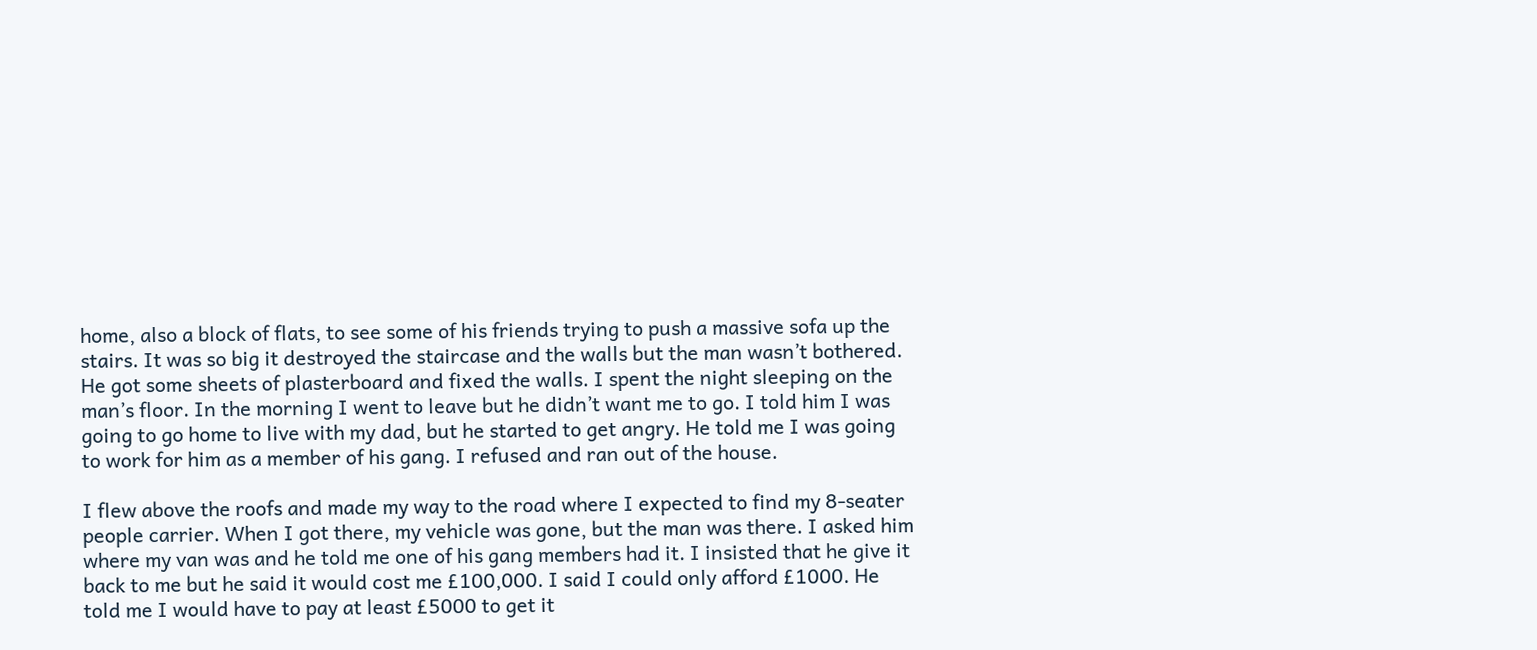home, also a block of flats, to see some of his friends trying to push a massive sofa up the stairs. It was so big it destroyed the staircase and the walls but the man wasn’t bothered. He got some sheets of plasterboard and fixed the walls. I spent the night sleeping on the man’s floor. In the morning I went to leave but he didn’t want me to go. I told him I was going to go home to live with my dad, but he started to get angry. He told me I was going to work for him as a member of his gang. I refused and ran out of the house.

I flew above the roofs and made my way to the road where I expected to find my 8-seater people carrier. When I got there, my vehicle was gone, but the man was there. I asked him where my van was and he told me one of his gang members had it. I insisted that he give it back to me but he said it would cost me £100,000. I said I could only afford £1000. He told me I would have to pay at least £5000 to get it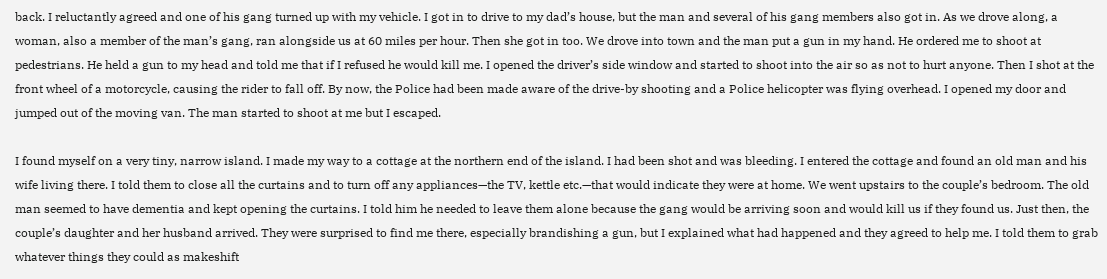back. I reluctantly agreed and one of his gang turned up with my vehicle. I got in to drive to my dad’s house, but the man and several of his gang members also got in. As we drove along, a woman, also a member of the man’s gang, ran alongside us at 60 miles per hour. Then she got in too. We drove into town and the man put a gun in my hand. He ordered me to shoot at pedestrians. He held a gun to my head and told me that if I refused he would kill me. I opened the driver’s side window and started to shoot into the air so as not to hurt anyone. Then I shot at the front wheel of a motorcycle, causing the rider to fall off. By now, the Police had been made aware of the drive-by shooting and a Police helicopter was flying overhead. I opened my door and jumped out of the moving van. The man started to shoot at me but I escaped.

I found myself on a very tiny, narrow island. I made my way to a cottage at the northern end of the island. I had been shot and was bleeding. I entered the cottage and found an old man and his wife living there. I told them to close all the curtains and to turn off any appliances—the TV, kettle etc.—that would indicate they were at home. We went upstairs to the couple’s bedroom. The old man seemed to have dementia and kept opening the curtains. I told him he needed to leave them alone because the gang would be arriving soon and would kill us if they found us. Just then, the couple’s daughter and her husband arrived. They were surprised to find me there, especially brandishing a gun, but I explained what had happened and they agreed to help me. I told them to grab whatever things they could as makeshift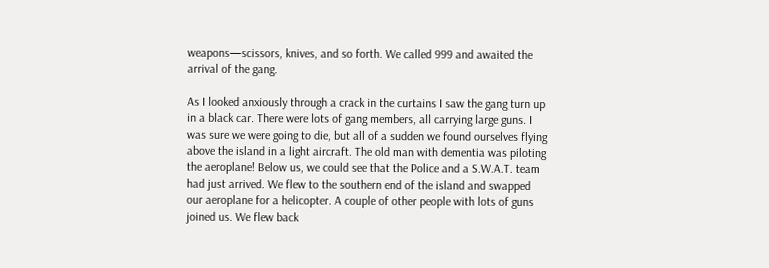weapons—scissors, knives, and so forth. We called 999 and awaited the arrival of the gang.

As I looked anxiously through a crack in the curtains I saw the gang turn up in a black car. There were lots of gang members, all carrying large guns. I was sure we were going to die, but all of a sudden we found ourselves flying above the island in a light aircraft. The old man with dementia was piloting the aeroplane! Below us, we could see that the Police and a S.W.A.T. team had just arrived. We flew to the southern end of the island and swapped our aeroplane for a helicopter. A couple of other people with lots of guns joined us. We flew back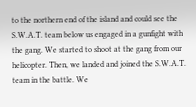to the northern end of the island and could see the S.W.A.T. team below us engaged in a gunfight with the gang. We started to shoot at the gang from our helicopter. Then, we landed and joined the S.W.A.T. team in the battle. We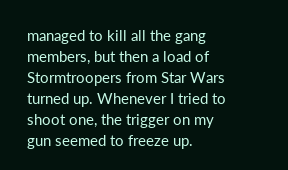managed to kill all the gang members, but then a load of Stormtroopers from Star Wars turned up. Whenever I tried to shoot one, the trigger on my gun seemed to freeze up.